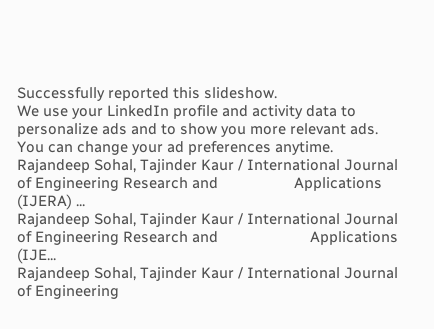Successfully reported this slideshow.
We use your LinkedIn profile and activity data to personalize ads and to show you more relevant ads. You can change your ad preferences anytime.
Rajandeep Sohal, Tajinder Kaur / International Journal of Engineering Research and                   Applications (IJERA) ...
Rajandeep Sohal, Tajinder Kaur / International Journal of Engineering Research and                       Applications (IJE...
Rajandeep Sohal, Tajinder Kaur / International Journal of Engineering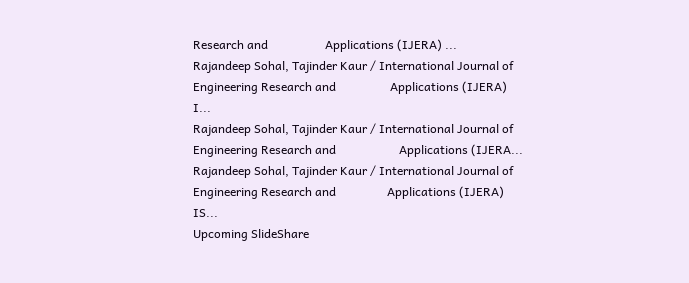Research and                   Applications (IJERA) ...
Rajandeep Sohal, Tajinder Kaur / International Journal of Engineering Research and                  Applications (IJERA) I...
Rajandeep Sohal, Tajinder Kaur / International Journal of Engineering Research and                     Applications (IJERA...
Rajandeep Sohal, Tajinder Kaur / International Journal of Engineering Research and                 Applications (IJERA) IS...
Upcoming SlideShare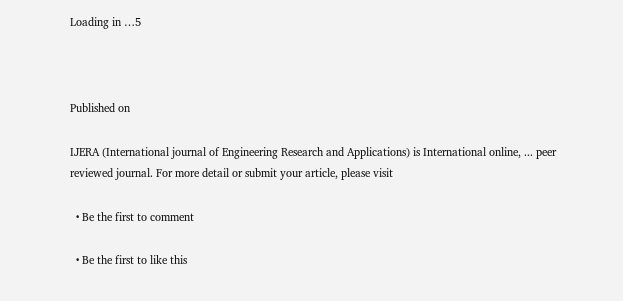Loading in …5



Published on

IJERA (International journal of Engineering Research and Applications) is International online, ... peer reviewed journal. For more detail or submit your article, please visit

  • Be the first to comment

  • Be the first to like this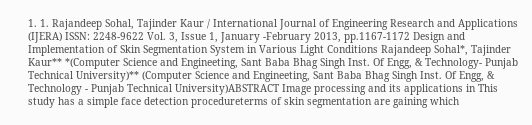1. 1. Rajandeep Sohal, Tajinder Kaur / International Journal of Engineering Research and Applications (IJERA) ISSN: 2248-9622 Vol. 3, Issue 1, January -February 2013, pp.1167-1172 Design and Implementation of Skin Segmentation System in Various Light Conditions Rajandeep Sohal*, Tajinder Kaur** *(Computer Science and Engineeting, Sant Baba Bhag Singh Inst. Of Engg, & Technology- Punjab Technical University)** (Computer Science and Engineeting, Sant Baba Bhag Singh Inst. Of Engg, & Technology - Punjab Technical University)ABSTRACT Image processing and its applications in This study has a simple face detection procedureterms of skin segmentation are gaining which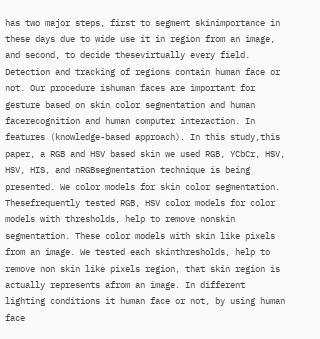has two major steps, first to segment skinimportance in these days due to wide use it in region from an image, and second, to decide thesevirtually every field. Detection and tracking of regions contain human face or not. Our procedure ishuman faces are important for gesture based on skin color segmentation and human facerecognition and human computer interaction. In features (knowledge-based approach). In this study,this paper, a RGB and HSV based skin we used RGB, YCbCr, HSV, HSV, HIS, and nRGBsegmentation technique is being presented. We color models for skin color segmentation. Thesefrequently tested RGB, HSV color models for color models with thresholds, help to remove nonskin segmentation. These color models with skin like pixels from an image. We tested each skinthresholds, help to remove non skin like pixels region, that skin region is actually represents afrom an image. In different lighting conditions it human face or not, by using human face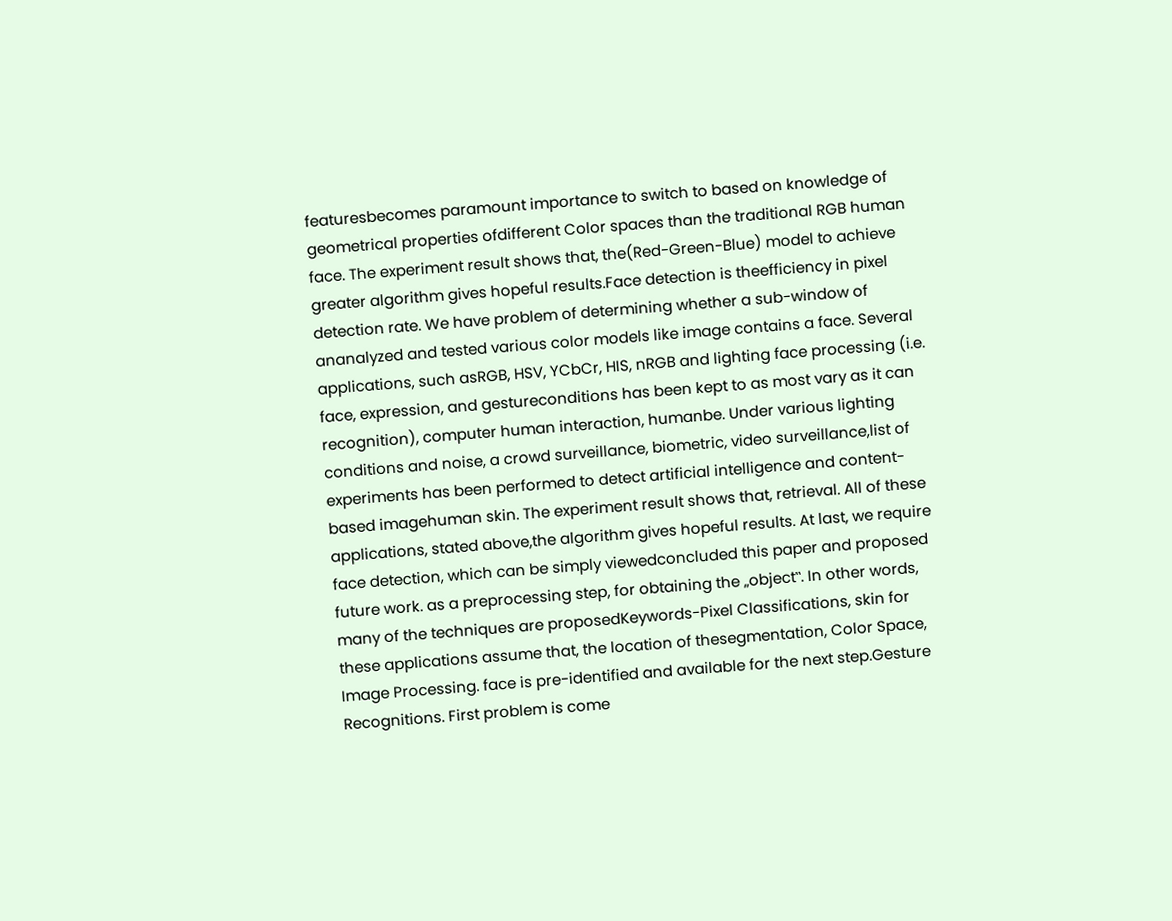featuresbecomes paramount importance to switch to based on knowledge of geometrical properties ofdifferent Color spaces than the traditional RGB human face. The experiment result shows that, the(Red-Green-Blue) model to achieve greater algorithm gives hopeful results.Face detection is theefficiency in pixel detection rate. We have problem of determining whether a sub-window of ananalyzed and tested various color models like image contains a face. Several applications, such asRGB, HSV, YCbCr, HIS, nRGB and lighting face processing (i.e. face, expression, and gestureconditions has been kept to as most vary as it can recognition), computer human interaction, humanbe. Under various lighting conditions and noise, a crowd surveillance, biometric, video surveillance,list of experiments has been performed to detect artificial intelligence and content-based imagehuman skin. The experiment result shows that, retrieval. All of these applications, stated above,the algorithm gives hopeful results. At last, we require face detection, which can be simply viewedconcluded this paper and proposed future work. as a preprocessing step, for obtaining the „object‟. In other words, many of the techniques are proposedKeywords-Pixel Classifications, skin for these applications assume that, the location of thesegmentation, Color Space, Image Processing. face is pre-identified and available for the next step.Gesture Recognitions. First problem is come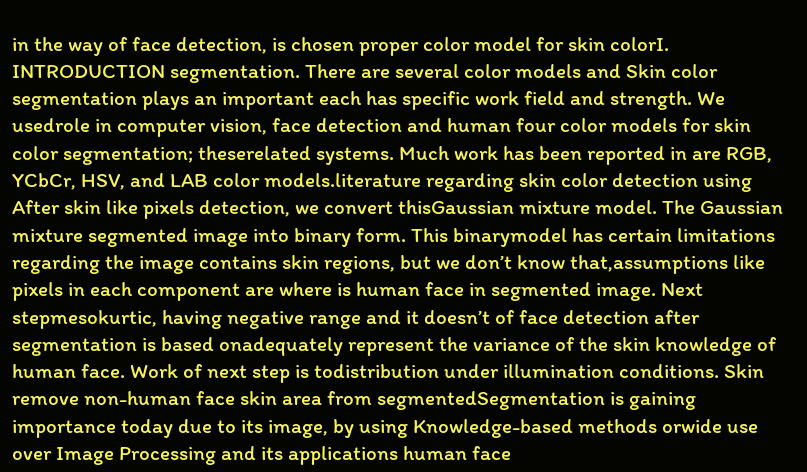in the way of face detection, is chosen proper color model for skin colorI. INTRODUCTION segmentation. There are several color models and Skin color segmentation plays an important each has specific work field and strength. We usedrole in computer vision, face detection and human four color models for skin color segmentation; theserelated systems. Much work has been reported in are RGB, YCbCr, HSV, and LAB color models.literature regarding skin color detection using After skin like pixels detection, we convert thisGaussian mixture model. The Gaussian mixture segmented image into binary form. This binarymodel has certain limitations regarding the image contains skin regions, but we don’t know that,assumptions like pixels in each component are where is human face in segmented image. Next stepmesokurtic, having negative range and it doesn’t of face detection after segmentation is based onadequately represent the variance of the skin knowledge of human face. Work of next step is todistribution under illumination conditions. Skin remove non-human face skin area from segmentedSegmentation is gaining importance today due to its image, by using Knowledge-based methods orwide use over Image Processing and its applications human face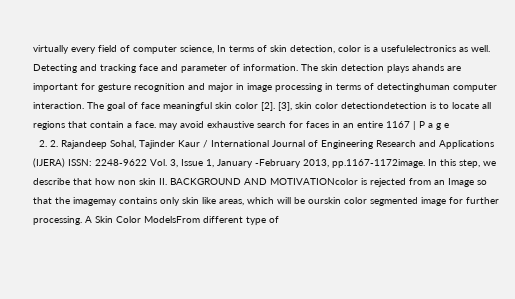virtually every field of computer science, In terms of skin detection, color is a usefulelectronics as well. Detecting and tracking face and parameter of information. The skin detection plays ahands are important for gesture recognition and major in image processing in terms of detectinghuman computer interaction. The goal of face meaningful skin color [2]. [3], skin color detectiondetection is to locate all regions that contain a face. may avoid exhaustive search for faces in an entire 1167 | P a g e
  2. 2. Rajandeep Sohal, Tajinder Kaur / International Journal of Engineering Research and Applications (IJERA) ISSN: 2248-9622 Vol. 3, Issue 1, January -February 2013, pp.1167-1172image. In this step, we describe that how non skin II. BACKGROUND AND MOTIVATIONcolor is rejected from an Image so that the imagemay contains only skin like areas, which will be ourskin color segmented image for further processing. A Skin Color ModelsFrom different type of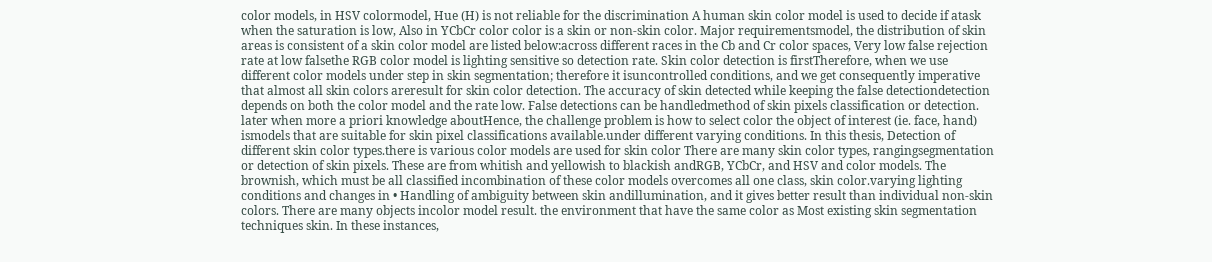color models, in HSV colormodel, Hue (H) is not reliable for the discrimination A human skin color model is used to decide if atask when the saturation is low, Also in YCbCr color color is a skin or non-skin color. Major requirementsmodel, the distribution of skin areas is consistent of a skin color model are listed below:across different races in the Cb and Cr color spaces, Very low false rejection rate at low falsethe RGB color model is lighting sensitive so detection rate. Skin color detection is firstTherefore, when we use different color models under step in skin segmentation; therefore it isuncontrolled conditions, and we get consequently imperative that almost all skin colors areresult for skin color detection. The accuracy of skin detected while keeping the false detectiondetection depends on both the color model and the rate low. False detections can be handledmethod of skin pixels classification or detection. later when more a priori knowledge aboutHence, the challenge problem is how to select color the object of interest (ie. face, hand) ismodels that are suitable for skin pixel classifications available.under different varying conditions. In this thesis, Detection of different skin color types.there is various color models are used for skin color There are many skin color types, rangingsegmentation or detection of skin pixels. These are from whitish and yellowish to blackish andRGB, YCbCr, and HSV and color models. The brownish, which must be all classified incombination of these color models overcomes all one class, skin color.varying lighting conditions and changes in • Handling of ambiguity between skin andillumination, and it gives better result than individual non-skin colors. There are many objects incolor model result. the environment that have the same color as Most existing skin segmentation techniques skin. In these instances,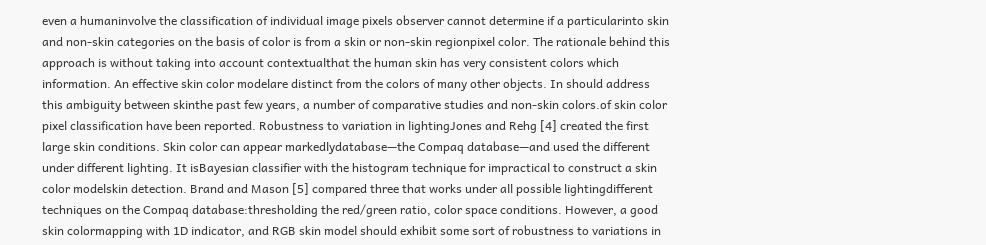even a humaninvolve the classification of individual image pixels observer cannot determine if a particularinto skin and non-skin categories on the basis of color is from a skin or non-skin regionpixel color. The rationale behind this approach is without taking into account contextualthat the human skin has very consistent colors which information. An effective skin color modelare distinct from the colors of many other objects. In should address this ambiguity between skinthe past few years, a number of comparative studies and non-skin colors.of skin color pixel classification have been reported. Robustness to variation in lightingJones and Rehg [4] created the first large skin conditions. Skin color can appear markedlydatabase—the Compaq database—and used the different under different lighting. It isBayesian classifier with the histogram technique for impractical to construct a skin color modelskin detection. Brand and Mason [5] compared three that works under all possible lightingdifferent techniques on the Compaq database:thresholding the red/green ratio, color space conditions. However, a good skin colormapping with 1D indicator, and RGB skin model should exhibit some sort of robustness to variations in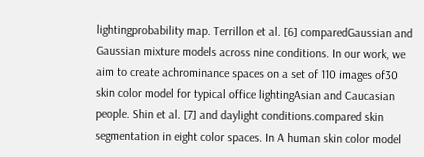lightingprobability map. Terrillon et al. [6] comparedGaussian and Gaussian mixture models across nine conditions. In our work, we aim to create achrominance spaces on a set of 110 images of30 skin color model for typical office lightingAsian and Caucasian people. Shin et al. [7] and daylight conditions.compared skin segmentation in eight color spaces. In A human skin color model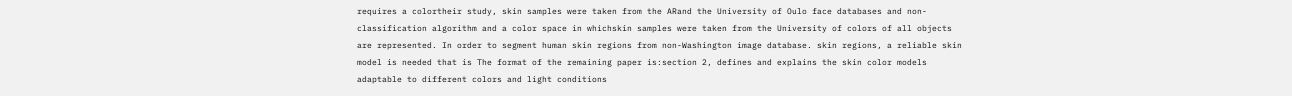requires a colortheir study, skin samples were taken from the ARand the University of Oulo face databases and non- classification algorithm and a color space in whichskin samples were taken from the University of colors of all objects are represented. In order to segment human skin regions from non-Washington image database. skin regions, a reliable skin model is needed that is The format of the remaining paper is:section 2, defines and explains the skin color models adaptable to different colors and light conditions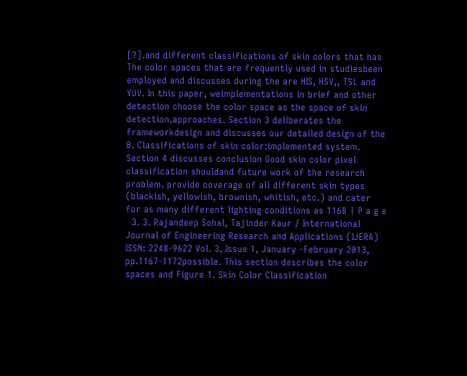[?].and different classifications of skin colors that has The color spaces that are frequently used in studiesbeen employed and discusses during the are HIS, HSV,, TSL and YUV. In this paper, weimplementations in brief and other detection choose the color space as the space of skin detection.approaches. Section 3 deliberates the frameworkdesign and discusses our detailed design of the B. Classifications of skin color:implemented system. Section 4 discusses conclusion Good skin color pixel classification shouldand future work of the research problem. provide coverage of all different skin types (blackish, yellowish, brownish, whitish, etc.) and cater for as many different lighting conditions as 1168 | P a g e
  3. 3. Rajandeep Sohal, Tajinder Kaur / International Journal of Engineering Research and Applications (IJERA) ISSN: 2248-9622 Vol. 3, Issue 1, January -February 2013, pp.1167-1172possible. This section describes the color spaces and Figure 1. Skin Color Classification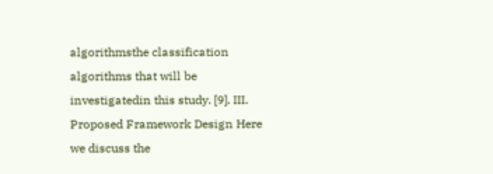algorithmsthe classification algorithms that will be investigatedin this study. [9]. III. Proposed Framework Design Here we discuss the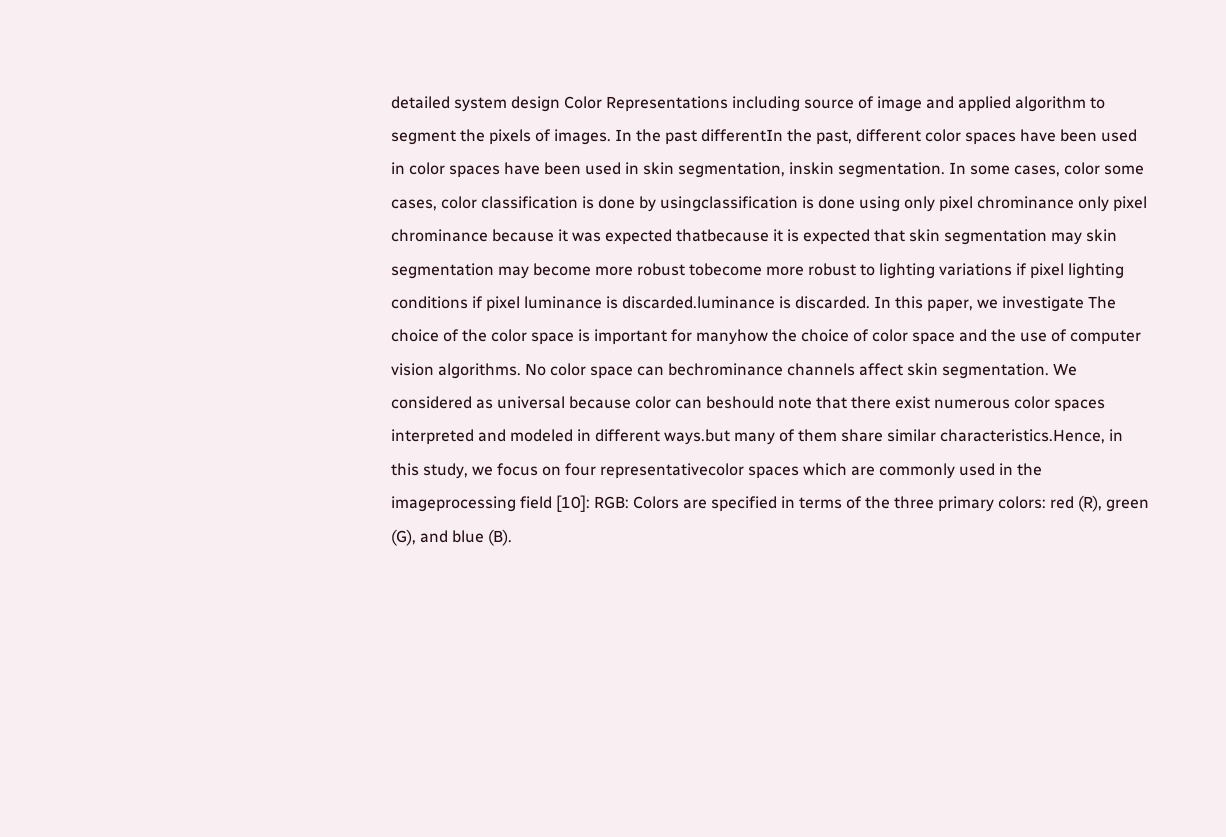detailed system design Color Representations including source of image and applied algorithm to segment the pixels of images. In the past differentIn the past, different color spaces have been used in color spaces have been used in skin segmentation, inskin segmentation. In some cases, color some cases, color classification is done by usingclassification is done using only pixel chrominance only pixel chrominance because it was expected thatbecause it is expected that skin segmentation may skin segmentation may become more robust tobecome more robust to lighting variations if pixel lighting conditions if pixel luminance is discarded.luminance is discarded. In this paper, we investigate The choice of the color space is important for manyhow the choice of color space and the use of computer vision algorithms. No color space can bechrominance channels affect skin segmentation. We considered as universal because color can beshould note that there exist numerous color spaces interpreted and modeled in different ways.but many of them share similar characteristics.Hence, in this study, we focus on four representativecolor spaces which are commonly used in the imageprocessing field [10]: RGB: Colors are specified in terms of the three primary colors: red (R), green (G), and blue (B).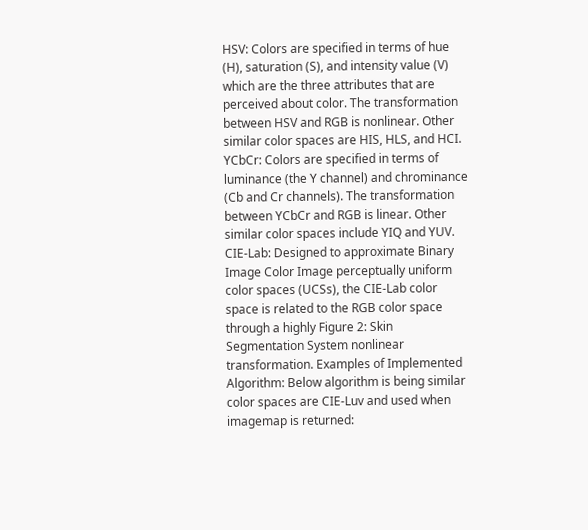HSV: Colors are specified in terms of hue (H), saturation (S), and intensity value (V) which are the three attributes that are perceived about color. The transformation between HSV and RGB is nonlinear. Other similar color spaces are HIS, HLS, and HCI. YCbCr: Colors are specified in terms of luminance (the Y channel) and chrominance (Cb and Cr channels). The transformation between YCbCr and RGB is linear. Other similar color spaces include YIQ and YUV. CIE-Lab: Designed to approximate Binary Image Color Image perceptually uniform color spaces (UCSs), the CIE-Lab color space is related to the RGB color space through a highly Figure 2: Skin Segmentation System nonlinear transformation. Examples of Implemented Algorithm: Below algorithm is being similar color spaces are CIE-Luv and used when imagemap is returned: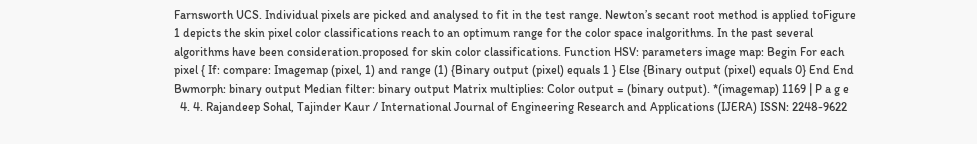Farnsworth UCS. Individual pixels are picked and analysed to fit in the test range. Newton’s secant root method is applied toFigure 1 depicts the skin pixel color classifications reach to an optimum range for the color space inalgorithms. In the past several algorithms have been consideration.proposed for skin color classifications. Function HSV: parameters image map: Begin For each pixel { If: compare: Imagemap (pixel, 1) and range (1) {Binary output (pixel) equals 1 } Else {Binary output (pixel) equals 0} End End Bwmorph: binary output Median filter: binary output Matrix multiplies: Color output = (binary output). *(imagemap) 1169 | P a g e
  4. 4. Rajandeep Sohal, Tajinder Kaur / International Journal of Engineering Research and Applications (IJERA) ISSN: 2248-9622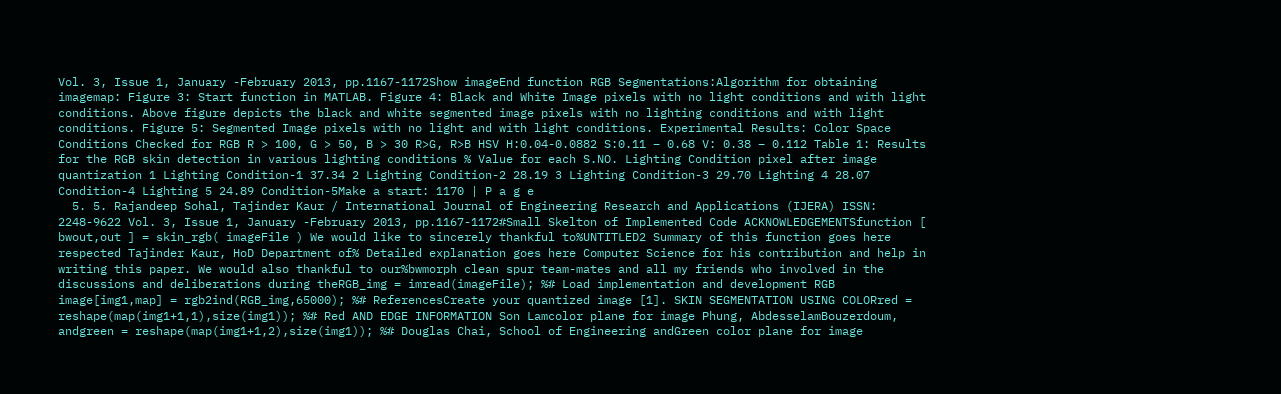Vol. 3, Issue 1, January -February 2013, pp.1167-1172Show imageEnd function RGB Segmentations:Algorithm for obtaining imagemap: Figure 3: Start function in MATLAB. Figure 4: Black and White Image pixels with no light conditions and with light conditions. Above figure depicts the black and white segmented image pixels with no lighting conditions and with light conditions. Figure 5: Segmented Image pixels with no light and with light conditions. Experimental Results: Color Space Conditions Checked for RGB R > 100, G > 50, B > 30 R>G, R>B HSV H:0.04-0.0882 S:0.11 – 0.68 V: 0.38 – 0.112 Table 1: Results for the RGB skin detection in various lighting conditions % Value for each S.NO. Lighting Condition pixel after image quantization 1 Lighting Condition-1 37.34 2 Lighting Condition-2 28.19 3 Lighting Condition-3 29.70 Lighting 4 28.07 Condition-4 Lighting 5 24.89 Condition-5Make a start: 1170 | P a g e
  5. 5. Rajandeep Sohal, Tajinder Kaur / International Journal of Engineering Research and Applications (IJERA) ISSN: 2248-9622 Vol. 3, Issue 1, January -February 2013, pp.1167-1172#Small Skelton of Implemented Code ACKNOWLEDGEMENTSfunction [ bwout,out ] = skin_rgb( imageFile ) We would like to sincerely thankful to%UNTITLED2 Summary of this function goes here respected Tajinder Kaur, HoD Department of% Detailed explanation goes here Computer Science for his contribution and help in writing this paper. We would also thankful to our%bwmorph clean spur team-mates and all my friends who involved in the discussions and deliberations during theRGB_img = imread(imageFile); %# Load implementation and development RGB image[img1,map] = rgb2ind(RGB_img,65000); %# ReferencesCreate your quantized image [1]. SKIN SEGMENTATION USING COLORred = reshape(map(img1+1,1),size(img1)); %# Red AND EDGE INFORMATION Son Lamcolor plane for image Phung, AbdesselamBouzerdoum, andgreen = reshape(map(img1+1,2),size(img1)); %# Douglas Chai, School of Engineering andGreen color plane for image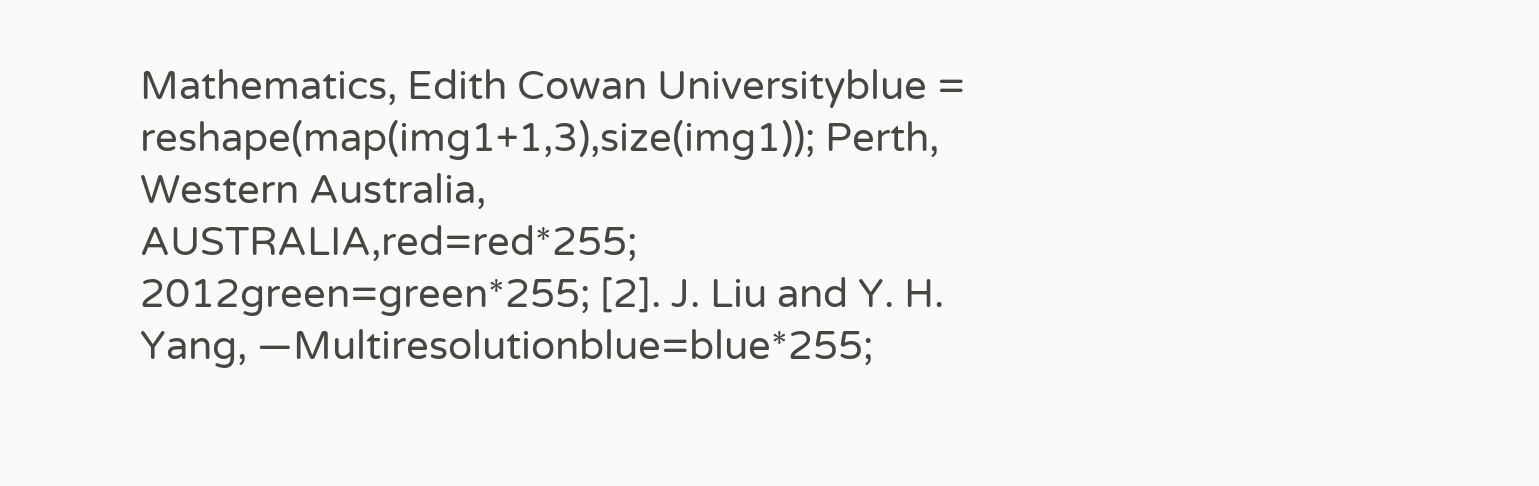Mathematics, Edith Cowan Universityblue = reshape(map(img1+1,3),size(img1)); Perth, Western Australia, AUSTRALIA,red=red*255; 2012green=green*255; [2]. J. Liu and Y. H. Yang, ―Multiresolutionblue=blue*255;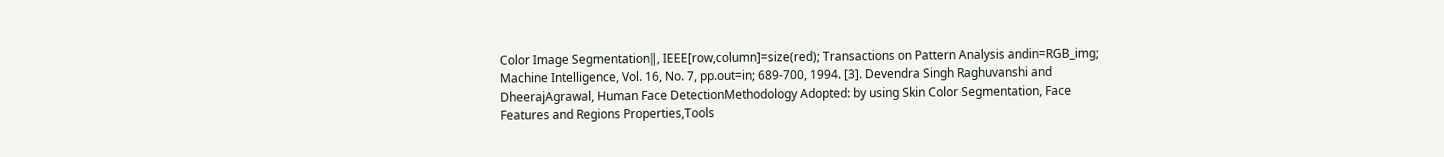Color Image Segmentation‖, IEEE[row,column]=size(red); Transactions on Pattern Analysis andin=RGB_img; Machine Intelligence, Vol. 16, No. 7, pp.out=in; 689-700, 1994. [3]. Devendra Singh Raghuvanshi and DheerajAgrawal, Human Face DetectionMethodology Adopted: by using Skin Color Segmentation, Face Features and Regions Properties,Tools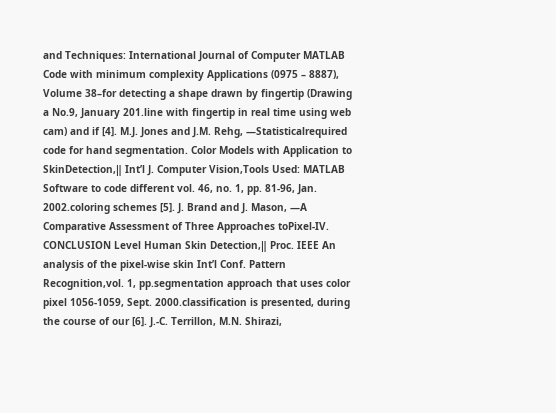and Techniques: International Journal of Computer MATLAB Code with minimum complexity Applications (0975 – 8887), Volume 38–for detecting a shape drawn by fingertip (Drawing a No.9, January 201.line with fingertip in real time using web cam) and if [4]. M.J. Jones and J.M. Rehg, ―Statisticalrequired code for hand segmentation. Color Models with Application to SkinDetection,‖ Int’l J. Computer Vision,Tools Used: MATLAB Software to code different vol. 46, no. 1, pp. 81-96, Jan. 2002.coloring schemes [5]. J. Brand and J. Mason, ―A Comparative Assessment of Three Approaches toPixel-IV. CONCLUSION Level Human Skin Detection,‖ Proc. IEEE An analysis of the pixel-wise skin Int’l Conf. Pattern Recognition,vol. 1, pp.segmentation approach that uses color pixel 1056-1059, Sept. 2000.classification is presented, during the course of our [6]. J.-C. Terrillon, M.N. Shirazi,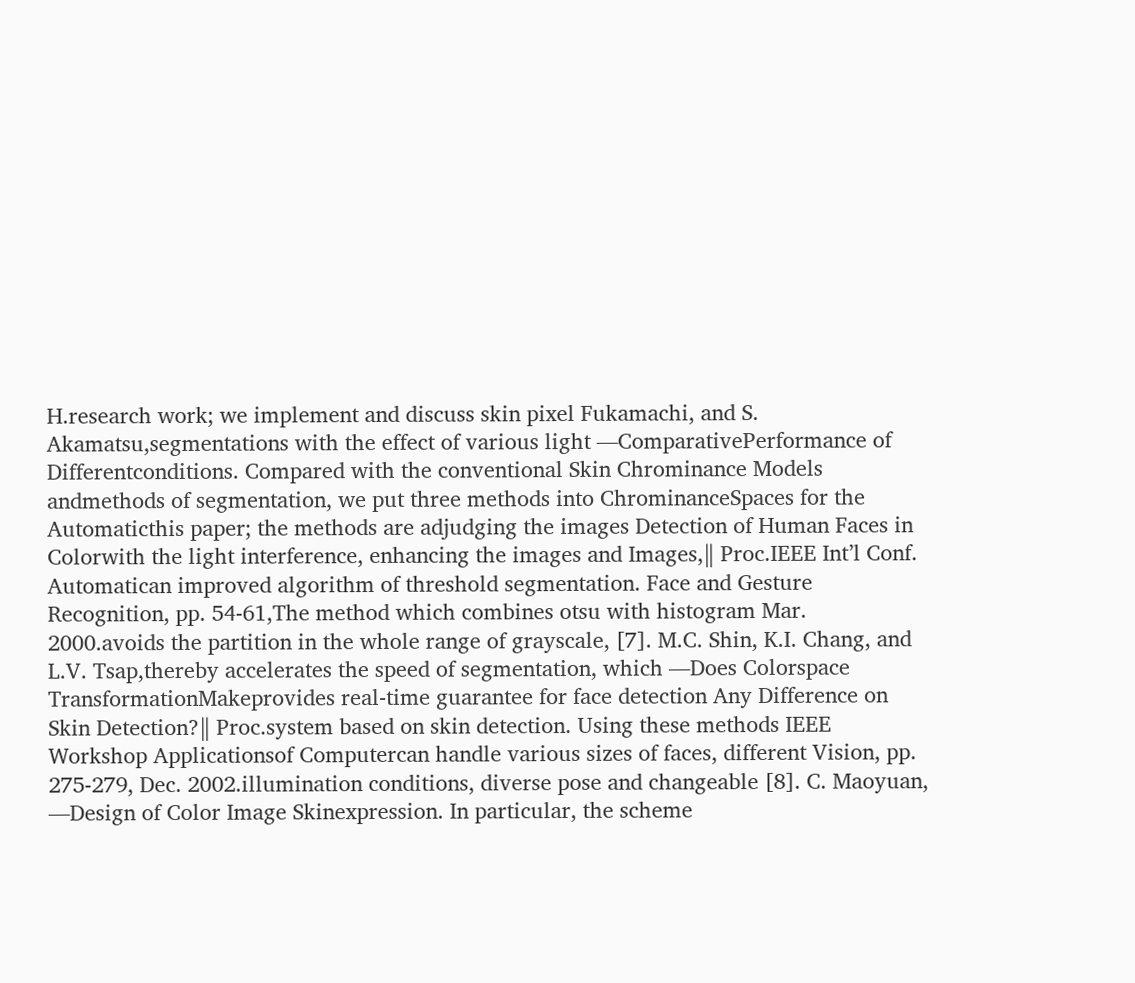H.research work; we implement and discuss skin pixel Fukamachi, and S. Akamatsu,segmentations with the effect of various light ―ComparativePerformance of Differentconditions. Compared with the conventional Skin Chrominance Models andmethods of segmentation, we put three methods into ChrominanceSpaces for the Automaticthis paper; the methods are adjudging the images Detection of Human Faces in Colorwith the light interference, enhancing the images and Images,‖ Proc.IEEE Int’l Conf. Automatican improved algorithm of threshold segmentation. Face and Gesture Recognition, pp. 54-61,The method which combines otsu with histogram Mar. 2000.avoids the partition in the whole range of grayscale, [7]. M.C. Shin, K.I. Chang, and L.V. Tsap,thereby accelerates the speed of segmentation, which ―Does Colorspace TransformationMakeprovides real-time guarantee for face detection Any Difference on Skin Detection?‖ Proc.system based on skin detection. Using these methods IEEE Workshop Applicationsof Computercan handle various sizes of faces, different Vision, pp. 275-279, Dec. 2002.illumination conditions, diverse pose and changeable [8]. C. Maoyuan, ―Design of Color Image Skinexpression. In particular, the scheme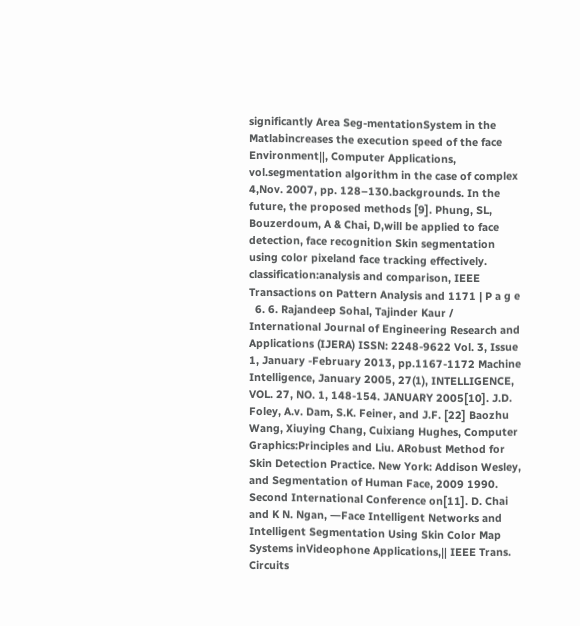significantly Area Seg-mentationSystem in the Matlabincreases the execution speed of the face Environment‖, Computer Applications, vol.segmentation algorithm in the case of complex 4,Nov. 2007, pp. 128–130.backgrounds. In the future, the proposed methods [9]. Phung, SL, Bouzerdoum, A & Chai, D,will be applied to face detection, face recognition Skin segmentation using color pixeland face tracking effectively. classification:analysis and comparison, IEEE Transactions on Pattern Analysis and 1171 | P a g e
  6. 6. Rajandeep Sohal, Tajinder Kaur / International Journal of Engineering Research and Applications (IJERA) ISSN: 2248-9622 Vol. 3, Issue 1, January -February 2013, pp.1167-1172 Machine Intelligence, January 2005, 27(1), INTELLIGENCE, VOL. 27, NO. 1, 148-154. JANUARY 2005[10]. J.D. Foley, A.v. Dam, S.K. Feiner, and J.F. [22] Baozhu Wang, Xiuying Chang, Cuixiang Hughes, Computer Graphics:Principles and Liu. ARobust Method for Skin Detection Practice. New York: Addison Wesley, and Segmentation of Human Face, 2009 1990. Second International Conference on[11]. D. Chai and K N. Ngan, ―Face Intelligent Networks and Intelligent Segmentation Using Skin Color Map Systems inVideophone Applications,‖ IEEE Trans. Circuits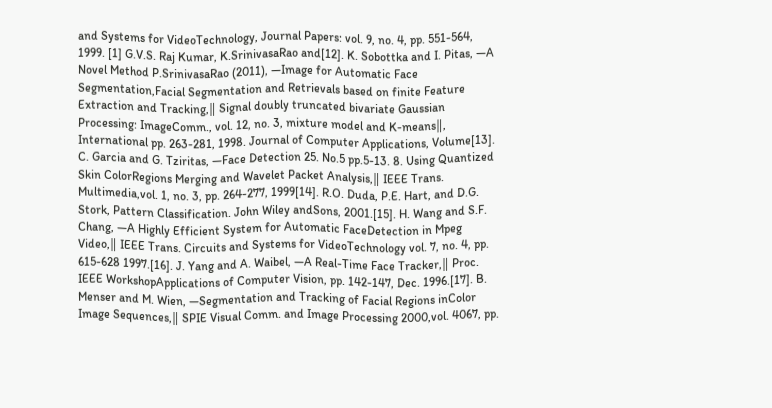and Systems for VideoTechnology, Journal Papers: vol. 9, no. 4, pp. 551-564, 1999. [1] G.V.S. Raj Kumar, K.SrinivasaRao and[12]. K. Sobottka and I. Pitas, ―A Novel Method P.SrinivasaRao (2011), ―Image for Automatic Face Segmentation,Facial Segmentation and Retrievals based on finite Feature Extraction and Tracking,‖ Signal doubly truncated bivariate Gaussian Processing: ImageComm., vol. 12, no. 3, mixture model and K-means‖, International pp. 263-281, 1998. Journal of Computer Applications, Volume[13]. C. Garcia and G. Tziritas, ―Face Detection 25. No.5 pp.5-13. 8. Using Quantized Skin ColorRegions Merging and Wavelet Packet Analysis,‖ IEEE Trans. Multimedia,vol. 1, no. 3, pp. 264-277, 1999[14]. R.O. Duda, P.E. Hart, and D.G. Stork, Pattern Classification. John Wiley andSons, 2001.[15]. H. Wang and S.F. Chang, ―A Highly Efficient System for Automatic FaceDetection in Mpeg Video,‖ IEEE Trans. Circuits and Systems for VideoTechnology vol. 7, no. 4, pp. 615-628 1997.[16]. J. Yang and A. Waibel, ―A Real-Time Face Tracker,‖ Proc. IEEE WorkshopApplications of Computer Vision, pp. 142-147, Dec. 1996.[17]. B. Menser and M. Wien, ―Segmentation and Tracking of Facial Regions inColor Image Sequences,‖ SPIE Visual Comm. and Image Processing 2000,vol. 4067, pp.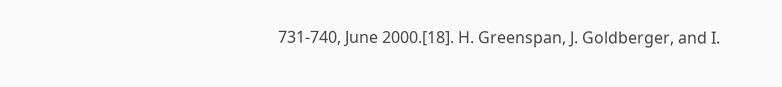731-740, June 2000.[18]. H. Greenspan, J. Goldberger, and I.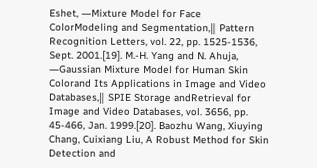Eshet, ―Mixture Model for Face ColorModeling and Segmentation,‖ Pattern Recognition Letters, vol. 22, pp. 1525-1536, Sept. 2001.[19]. M.-H. Yang and N. Ahuja, ―Gaussian Mixture Model for Human Skin Colorand Its Applications in Image and Video Databases,‖ SPIE Storage andRetrieval for Image and Video Databases, vol. 3656, pp. 45-466, Jan. 1999.[20]. Baozhu Wang, Xiuying Chang, Cuixiang Liu, A Robust Method for Skin Detection and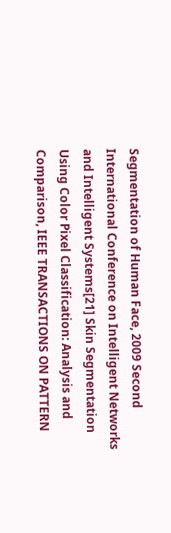Segmentation of Human Face, 2009 Second International Conference on Intelligent Networks and Intelligent Systems[21] Skin Segmentation Using Color Pixel Classification: Analysis and Comparison, IEEE TRANSACTIONS ON PATTERN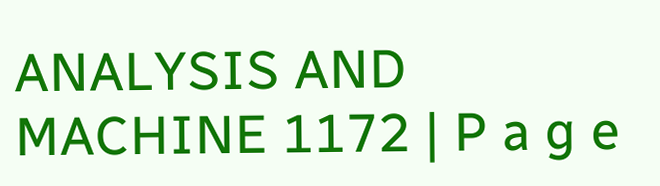ANALYSIS AND MACHINE 1172 | P a g e